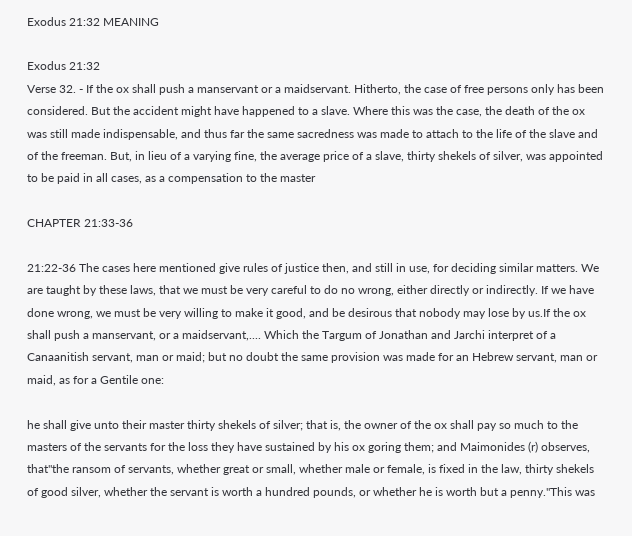Exodus 21:32 MEANING

Exodus 21:32
Verse 32. - If the ox shall push a manservant or a maidservant. Hitherto, the case of free persons only has been considered. But the accident might have happened to a slave. Where this was the case, the death of the ox was still made indispensable, and thus far the same sacredness was made to attach to the life of the slave and of the freeman. But, in lieu of a varying fine, the average price of a slave, thirty shekels of silver, was appointed to be paid in all cases, as a compensation to the master

CHAPTER 21:33-36

21:22-36 The cases here mentioned give rules of justice then, and still in use, for deciding similar matters. We are taught by these laws, that we must be very careful to do no wrong, either directly or indirectly. If we have done wrong, we must be very willing to make it good, and be desirous that nobody may lose by us.If the ox shall push a manservant, or a maidservant,.... Which the Targum of Jonathan and Jarchi interpret of a Canaanitish servant, man or maid; but no doubt the same provision was made for an Hebrew servant, man or maid, as for a Gentile one:

he shall give unto their master thirty shekels of silver; that is, the owner of the ox shall pay so much to the masters of the servants for the loss they have sustained by his ox goring them; and Maimonides (r) observes, that"the ransom of servants, whether great or small, whether male or female, is fixed in the law, thirty shekels of good silver, whether the servant is worth a hundred pounds, or whether he is worth but a penny.''This was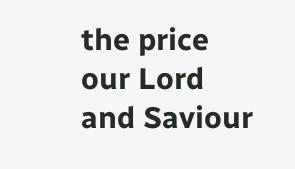the price our Lord and Saviour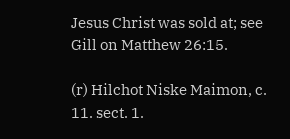Jesus Christ was sold at; see Gill on Matthew 26:15.

(r) Hilchot Niske Maimon, c. 11. sect. 1.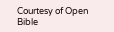Courtesy of Open Bible